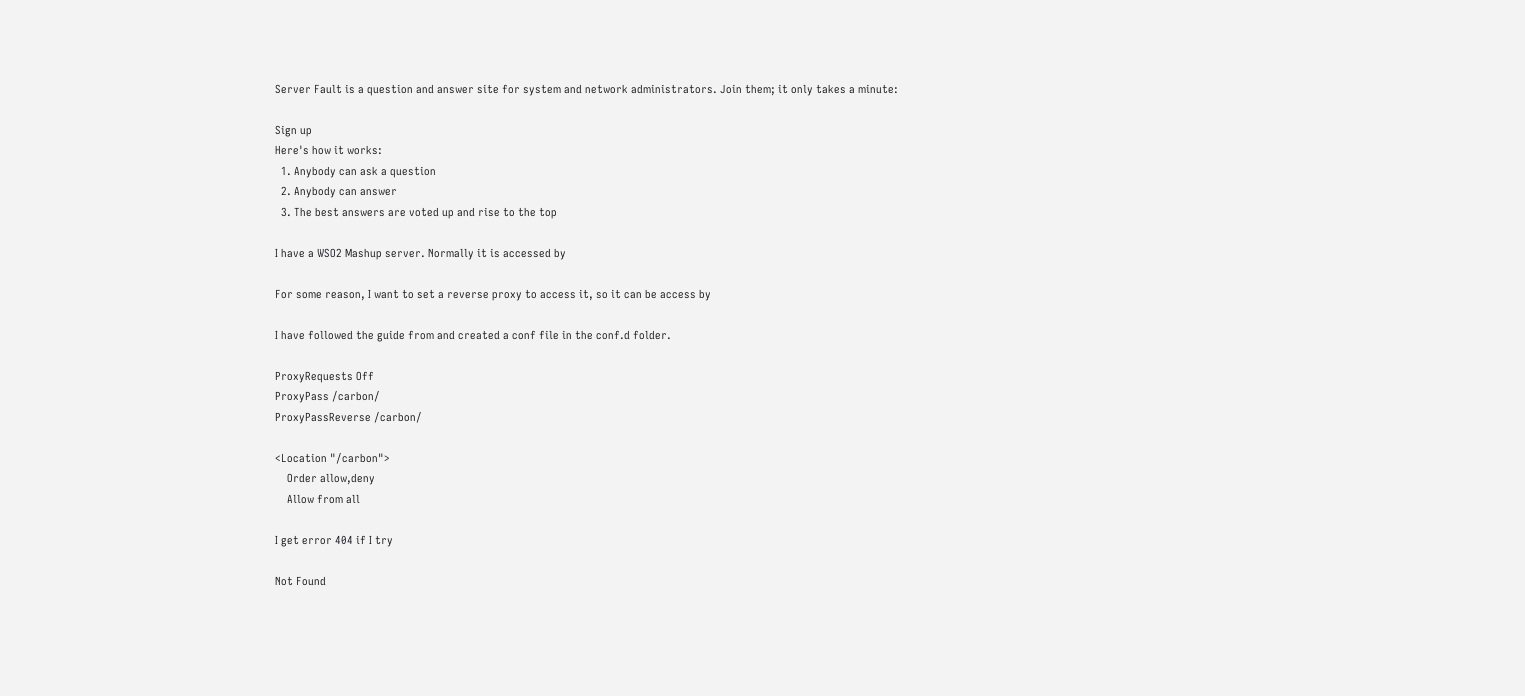Server Fault is a question and answer site for system and network administrators. Join them; it only takes a minute:

Sign up
Here's how it works:
  1. Anybody can ask a question
  2. Anybody can answer
  3. The best answers are voted up and rise to the top

I have a WSO2 Mashup server. Normally it is accessed by

For some reason, I want to set a reverse proxy to access it, so it can be access by

I have followed the guide from and created a conf file in the conf.d folder.

ProxyRequests Off
ProxyPass /carbon/
ProxyPassReverse /carbon/

<Location "/carbon">
    Order allow,deny
    Allow from all

I get error 404 if I try

Not Found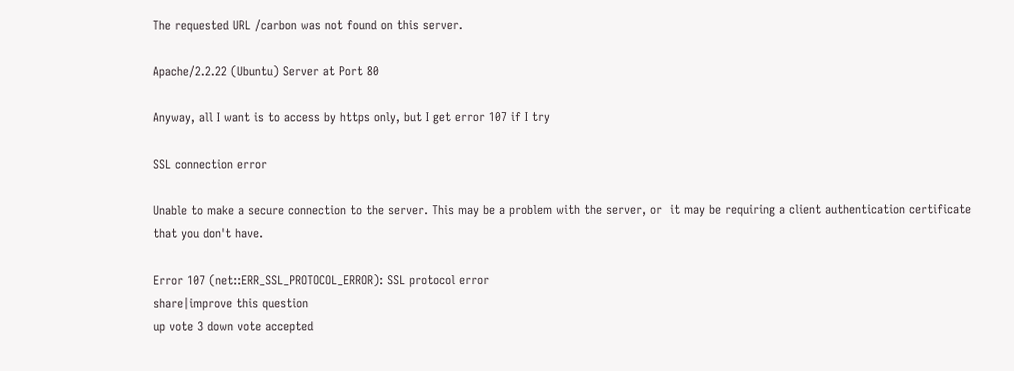The requested URL /carbon was not found on this server.

Apache/2.2.22 (Ubuntu) Server at Port 80

Anyway, all I want is to access by https only, but I get error 107 if I try

SSL connection error

Unable to make a secure connection to the server. This may be a problem with the server, or  it may be requiring a client authentication certificate that you don't have.

Error 107 (net::ERR_SSL_PROTOCOL_ERROR): SSL protocol error
share|improve this question
up vote 3 down vote accepted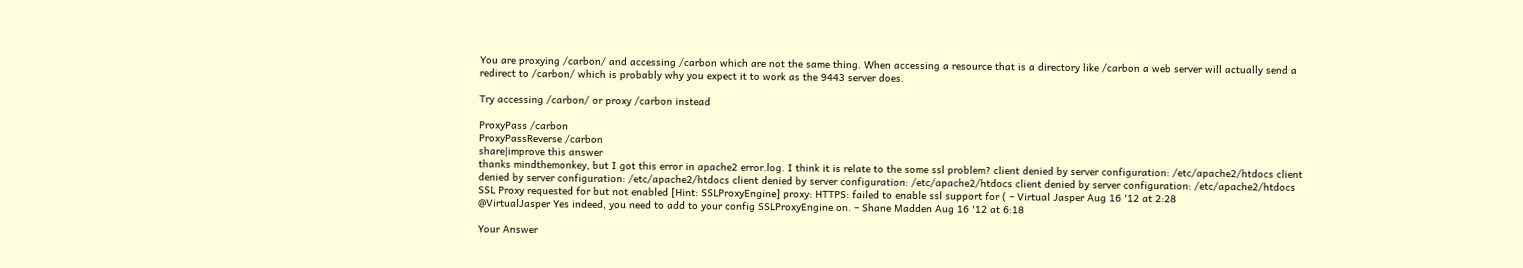You are proxying /carbon/ and accessing /carbon which are not the same thing. When accessing a resource that is a directory like /carbon a web server will actually send a redirect to /carbon/ which is probably why you expect it to work as the 9443 server does.

Try accessing /carbon/ or proxy /carbon instead

ProxyPass /carbon
ProxyPassReverse /carbon
share|improve this answer
thanks mindthemonkey, but I got this error in apache2 error.log. I think it is relate to the some ssl problem? client denied by server configuration: /etc/apache2/htdocs client denied by server configuration: /etc/apache2/htdocs client denied by server configuration: /etc/apache2/htdocs client denied by server configuration: /etc/apache2/htdocs SSL Proxy requested for but not enabled [Hint: SSLProxyEngine] proxy: HTTPS: failed to enable ssl support for ( – Virtual Jasper Aug 16 '12 at 2:28
@VirtualJasper Yes indeed, you need to add to your config SSLProxyEngine on. – Shane Madden Aug 16 '12 at 6:18

Your Answer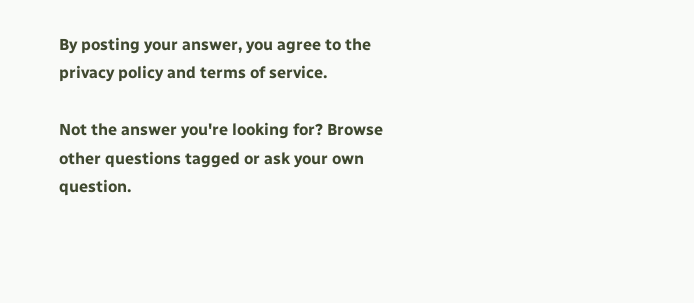By posting your answer, you agree to the privacy policy and terms of service.

Not the answer you're looking for? Browse other questions tagged or ask your own question.